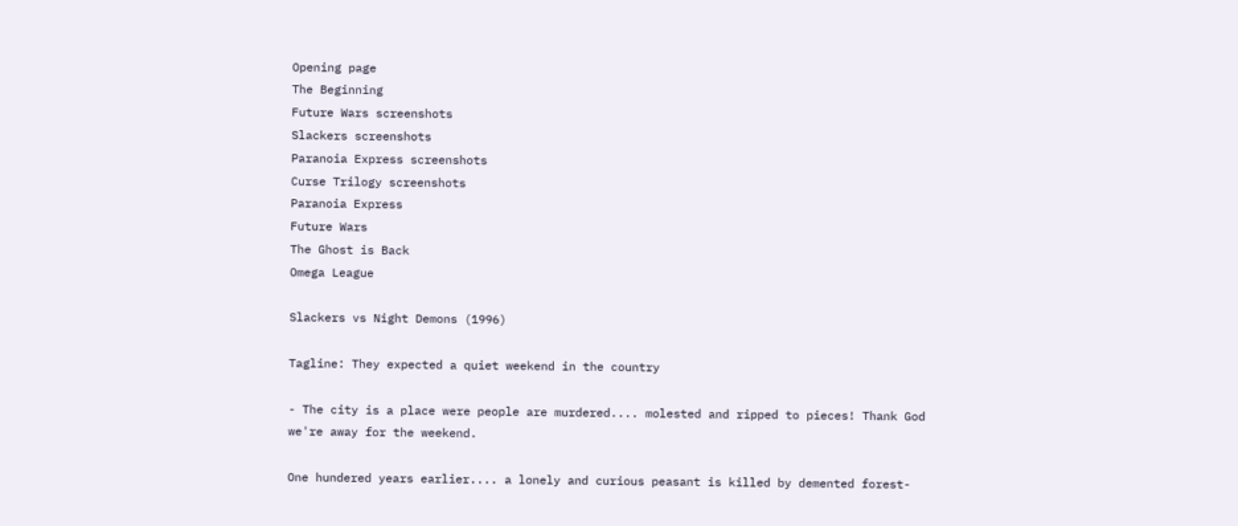Opening page
The Beginning
Future Wars screenshots
Slackers screenshots
Paranoia Express screenshots
Curse Trilogy screenshots
Paranoia Express
Future Wars
The Ghost is Back
Omega League

Slackers vs Night Demons (1996)

Tagline: They expected a quiet weekend in the country

- The city is a place were people are murdered.... molested and ripped to pieces! Thank God we're away for the weekend.

One hundered years earlier.... a lonely and curious peasant is killed by demented forest-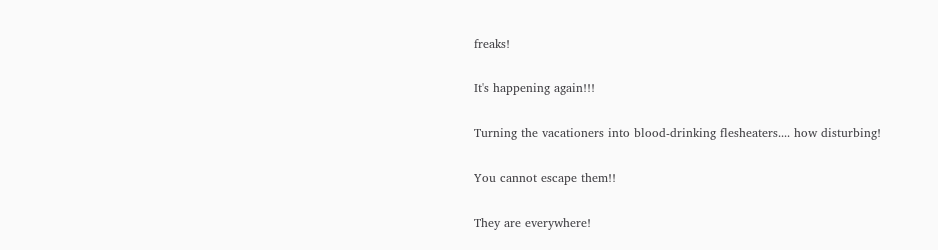freaks!

It's happening again!!!

Turning the vacationers into blood-drinking flesheaters.... how disturbing!

You cannot escape them!!

They are everywhere!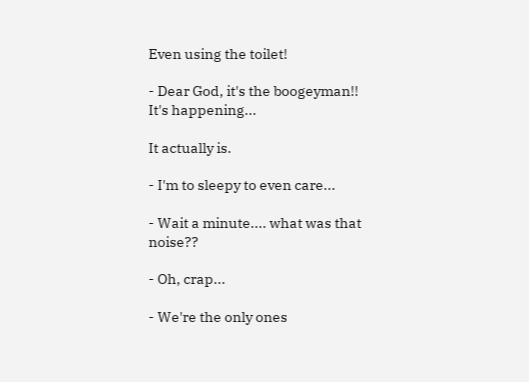Even using the toilet!

- Dear God, it's the boogeyman!! It's happening...

It actually is.

- I'm to sleepy to even care...

- Wait a minute.... what was that noise??

- Oh, crap...

- We're the only ones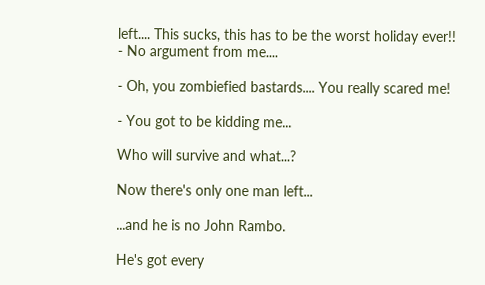left.... This sucks, this has to be the worst holiday ever!!
- No argument from me....

- Oh, you zombiefied bastards.... You really scared me!

- You got to be kidding me...

Who will survive and what...?

Now there's only one man left...

...and he is no John Rambo.

He's got every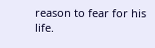reason to fear for his life.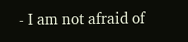- I am not afraid of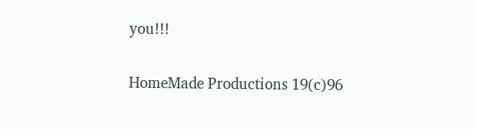you!!!

HomeMade Productions 19(c)96